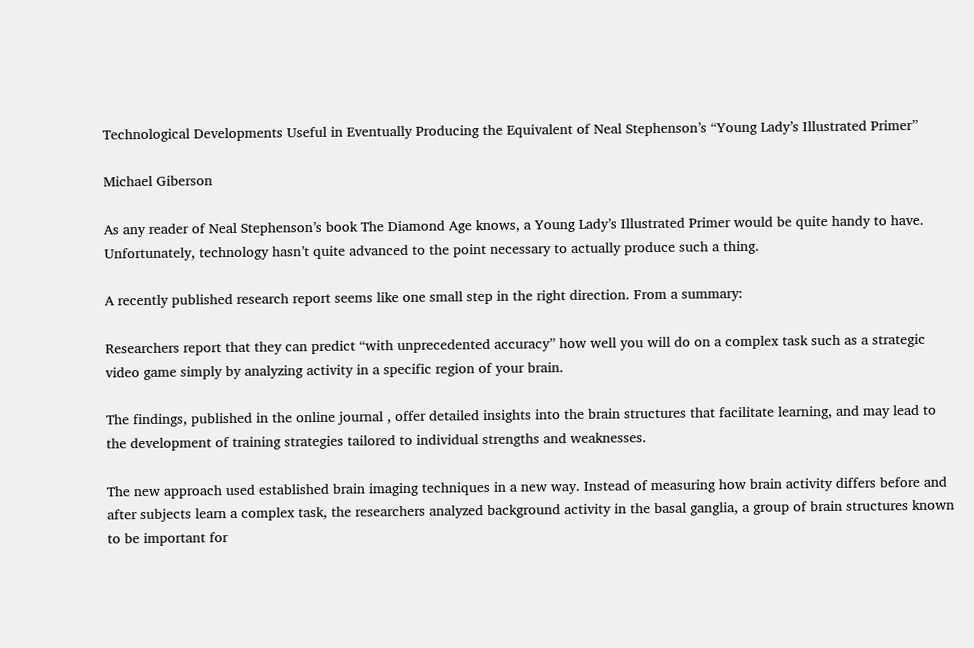Technological Developments Useful in Eventually Producing the Equivalent of Neal Stephenson’s “Young Lady’s Illustrated Primer”

Michael Giberson

As any reader of Neal Stephenson’s book The Diamond Age knows, a Young Lady’s Illustrated Primer would be quite handy to have. Unfortunately, technology hasn’t quite advanced to the point necessary to actually produce such a thing.

A recently published research report seems like one small step in the right direction. From a summary:

Researchers report that they can predict “with unprecedented accuracy” how well you will do on a complex task such as a strategic video game simply by analyzing activity in a specific region of your brain.

The findings, published in the online journal , offer detailed insights into the brain structures that facilitate learning, and may lead to the development of training strategies tailored to individual strengths and weaknesses.

The new approach used established brain imaging techniques in a new way. Instead of measuring how brain activity differs before and after subjects learn a complex task, the researchers analyzed background activity in the basal ganglia, a group of brain structures known to be important for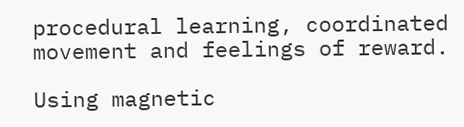procedural learning, coordinated movement and feelings of reward.

Using magnetic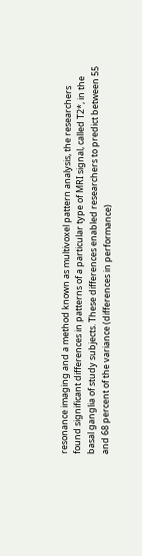resonance imaging and a method known as multivoxel pattern analysis, the researchers found significant differences in patterns of a particular type of MRI signal, called T2*, in the basal ganglia of study subjects. These differences enabled researchers to predict between 55 and 68 percent of the variance (differences in performance)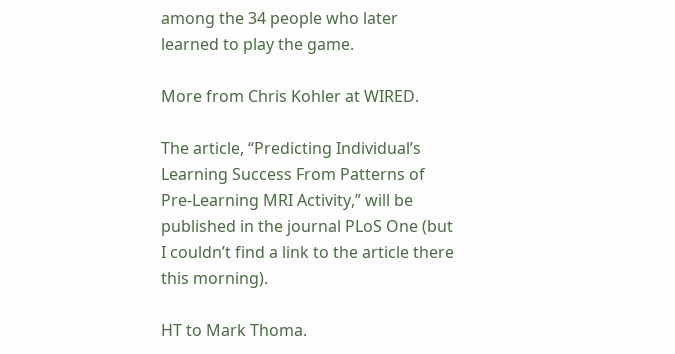among the 34 people who later learned to play the game.

More from Chris Kohler at WIRED.

The article, “Predicting Individual’s Learning Success From Patterns of Pre-Learning MRI Activity,” will be published in the journal PLoS One (but I couldn’t find a link to the article there this morning).

HT to Mark Thoma.